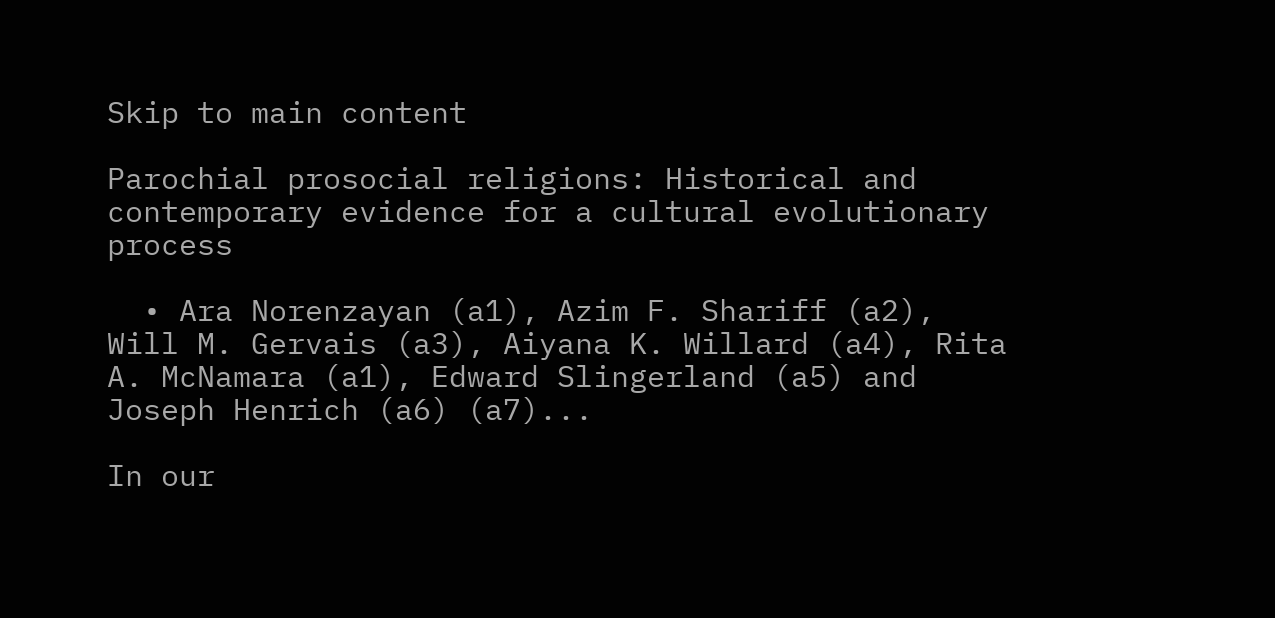Skip to main content

Parochial prosocial religions: Historical and contemporary evidence for a cultural evolutionary process

  • Ara Norenzayan (a1), Azim F. Shariff (a2), Will M. Gervais (a3), Aiyana K. Willard (a4), Rita A. McNamara (a1), Edward Slingerland (a5) and Joseph Henrich (a6) (a7)...

In our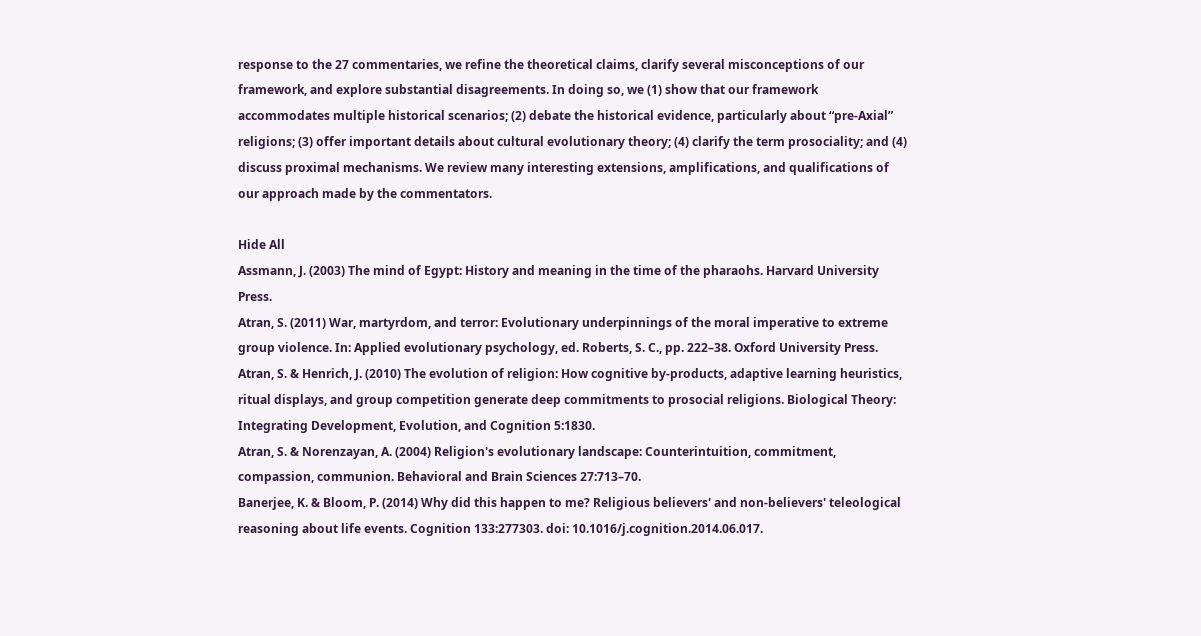response to the 27 commentaries, we refine the theoretical claims, clarify several misconceptions of our framework, and explore substantial disagreements. In doing so, we (1) show that our framework accommodates multiple historical scenarios; (2) debate the historical evidence, particularly about “pre-Axial” religions; (3) offer important details about cultural evolutionary theory; (4) clarify the term prosociality; and (4) discuss proximal mechanisms. We review many interesting extensions, amplifications, and qualifications of our approach made by the commentators.

Hide All
Assmann, J. (2003) The mind of Egypt: History and meaning in the time of the pharaohs. Harvard University Press.
Atran, S. (2011) War, martyrdom, and terror: Evolutionary underpinnings of the moral imperative to extreme group violence. In: Applied evolutionary psychology, ed. Roberts, S. C., pp. 222–38. Oxford University Press.
Atran, S. & Henrich, J. (2010) The evolution of religion: How cognitive by-products, adaptive learning heuristics, ritual displays, and group competition generate deep commitments to prosocial religions. Biological Theory: Integrating Development, Evolution, and Cognition 5:1830.
Atran, S. & Norenzayan, A. (2004) Religion's evolutionary landscape: Counterintuition, commitment, compassion, communion. Behavioral and Brain Sciences 27:713–70.
Banerjee, K. & Bloom, P. (2014) Why did this happen to me? Religious believers' and non-believers' teleological reasoning about life events. Cognition 133:277303. doi: 10.1016/j.cognition.2014.06.017.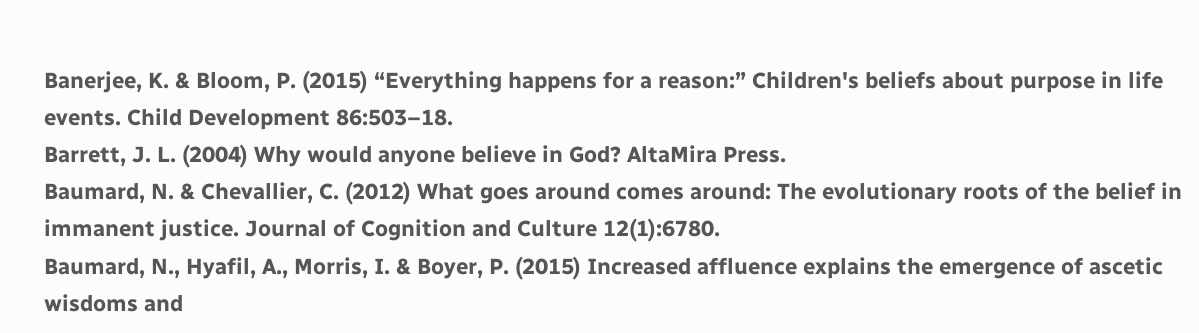Banerjee, K. & Bloom, P. (2015) “Everything happens for a reason:” Children's beliefs about purpose in life events. Child Development 86:503–18.
Barrett, J. L. (2004) Why would anyone believe in God? AltaMira Press.
Baumard, N. & Chevallier, C. (2012) What goes around comes around: The evolutionary roots of the belief in immanent justice. Journal of Cognition and Culture 12(1):6780.
Baumard, N., Hyafil, A., Morris, I. & Boyer, P. (2015) Increased affluence explains the emergence of ascetic wisdoms and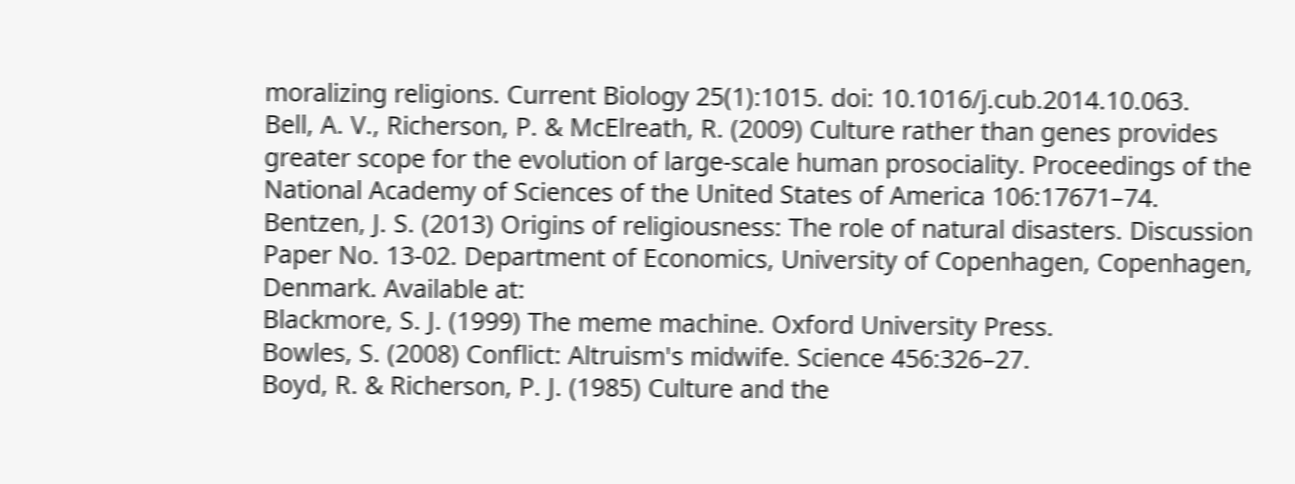moralizing religions. Current Biology 25(1):1015. doi: 10.1016/j.cub.2014.10.063.
Bell, A. V., Richerson, P. & McElreath, R. (2009) Culture rather than genes provides greater scope for the evolution of large-scale human prosociality. Proceedings of the National Academy of Sciences of the United States of America 106:17671–74.
Bentzen, J. S. (2013) Origins of religiousness: The role of natural disasters. Discussion Paper No. 13-02. Department of Economics, University of Copenhagen, Copenhagen, Denmark. Available at:
Blackmore, S. J. (1999) The meme machine. Oxford University Press.
Bowles, S. (2008) Conflict: Altruism's midwife. Science 456:326–27.
Boyd, R. & Richerson, P. J. (1985) Culture and the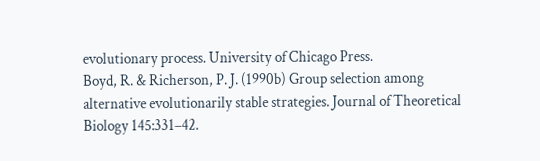evolutionary process. University of Chicago Press.
Boyd, R. & Richerson, P. J. (1990b) Group selection among alternative evolutionarily stable strategies. Journal of Theoretical Biology 145:331–42.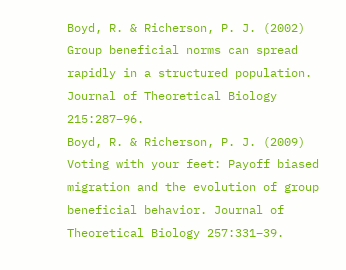Boyd, R. & Richerson, P. J. (2002) Group beneficial norms can spread rapidly in a structured population. Journal of Theoretical Biology 215:287–96.
Boyd, R. & Richerson, P. J. (2009) Voting with your feet: Payoff biased migration and the evolution of group beneficial behavior. Journal of Theoretical Biology 257:331–39.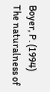Boyer, P. (1994) The naturalness of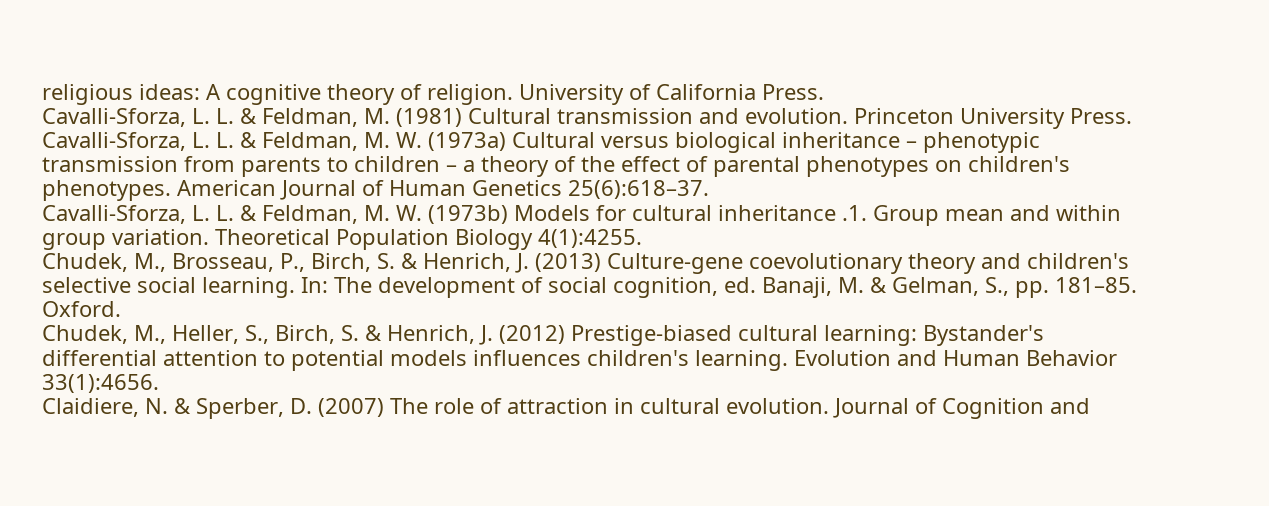religious ideas: A cognitive theory of religion. University of California Press.
Cavalli-Sforza, L. L. & Feldman, M. (1981) Cultural transmission and evolution. Princeton University Press.
Cavalli-Sforza, L. L. & Feldman, M. W. (1973a) Cultural versus biological inheritance – phenotypic transmission from parents to children – a theory of the effect of parental phenotypes on children's phenotypes. American Journal of Human Genetics 25(6):618–37.
Cavalli-Sforza, L. L. & Feldman, M. W. (1973b) Models for cultural inheritance .1. Group mean and within group variation. Theoretical Population Biology 4(1):4255.
Chudek, M., Brosseau, P., Birch, S. & Henrich, J. (2013) Culture-gene coevolutionary theory and children's selective social learning. In: The development of social cognition, ed. Banaji, M. & Gelman, S., pp. 181–85. Oxford.
Chudek, M., Heller, S., Birch, S. & Henrich, J. (2012) Prestige-biased cultural learning: Bystander's differential attention to potential models influences children's learning. Evolution and Human Behavior 33(1):4656.
Claidiere, N. & Sperber, D. (2007) The role of attraction in cultural evolution. Journal of Cognition and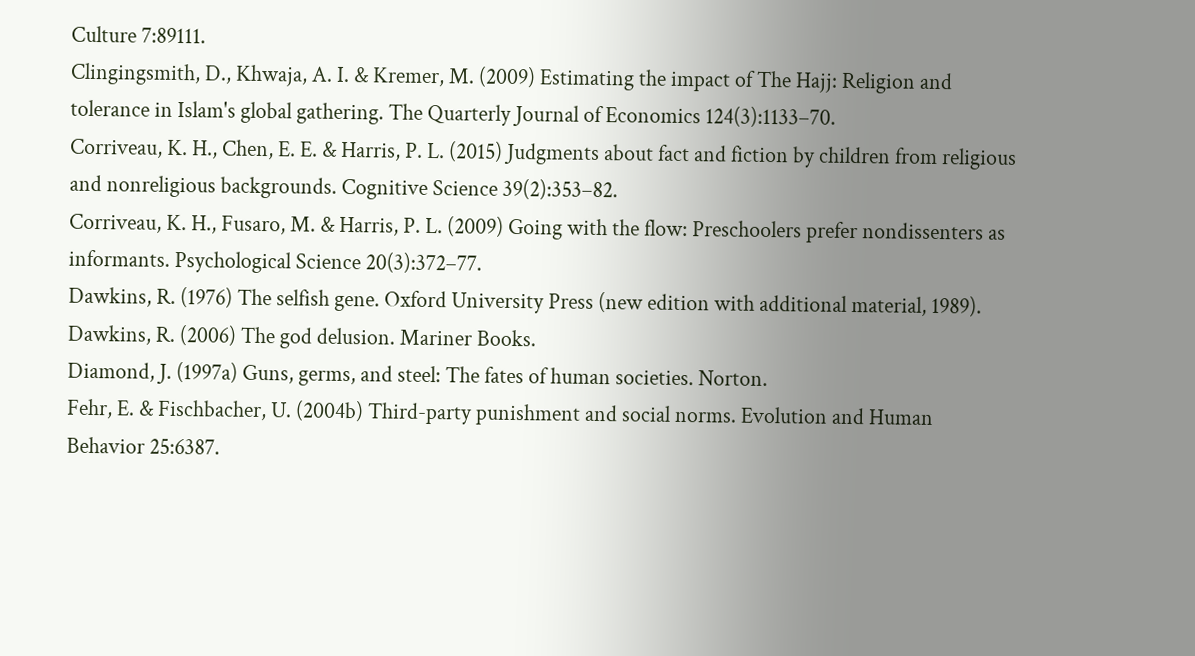Culture 7:89111.
Clingingsmith, D., Khwaja, A. I. & Kremer, M. (2009) Estimating the impact of The Hajj: Religion and tolerance in Islam's global gathering. The Quarterly Journal of Economics 124(3):1133–70.
Corriveau, K. H., Chen, E. E. & Harris, P. L. (2015) Judgments about fact and fiction by children from religious and nonreligious backgrounds. Cognitive Science 39(2):353–82.
Corriveau, K. H., Fusaro, M. & Harris, P. L. (2009) Going with the flow: Preschoolers prefer nondissenters as informants. Psychological Science 20(3):372–77.
Dawkins, R. (1976) The selfish gene. Oxford University Press (new edition with additional material, 1989).
Dawkins, R. (2006) The god delusion. Mariner Books.
Diamond, J. (1997a) Guns, germs, and steel: The fates of human societies. Norton.
Fehr, E. & Fischbacher, U. (2004b) Third-party punishment and social norms. Evolution and Human Behavior 25:6387.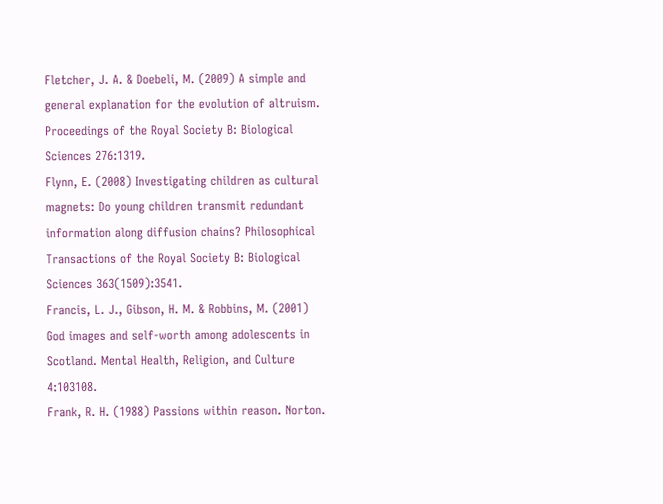Fletcher, J. A. & Doebeli, M. (2009) A simple and general explanation for the evolution of altruism. Proceedings of the Royal Society B: Biological Sciences 276:1319.
Flynn, E. (2008) Investigating children as cultural magnets: Do young children transmit redundant information along diffusion chains? Philosophical Transactions of the Royal Society B: Biological Sciences 363(1509):3541.
Francis, L. J., Gibson, H. M. & Robbins, M. (2001) God images and self-worth among adolescents in Scotland. Mental Health, Religion, and Culture 4:103108.
Frank, R. H. (1988) Passions within reason. Norton.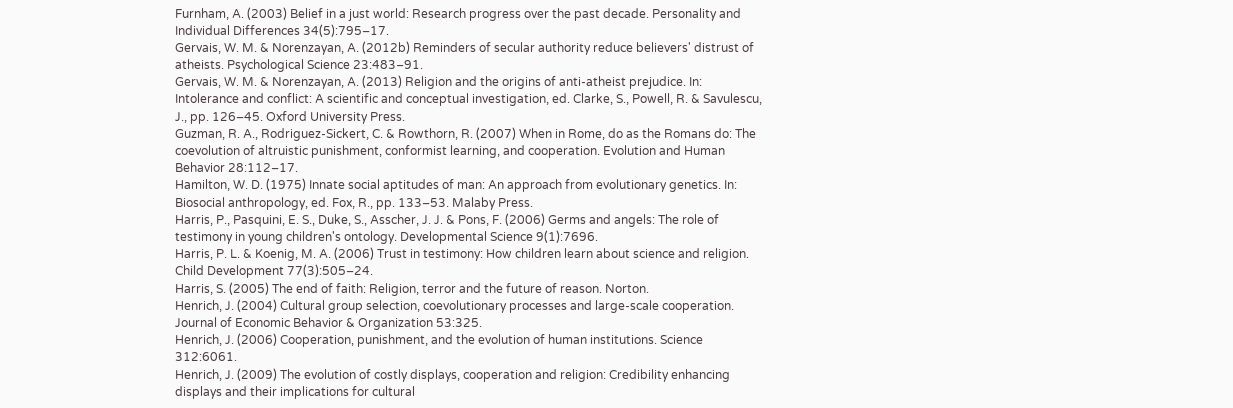Furnham, A. (2003) Belief in a just world: Research progress over the past decade. Personality and Individual Differences 34(5):795–17.
Gervais, W. M. & Norenzayan, A. (2012b) Reminders of secular authority reduce believers' distrust of atheists. Psychological Science 23:483–91.
Gervais, W. M. & Norenzayan, A. (2013) Religion and the origins of anti-atheist prejudice. In: Intolerance and conflict: A scientific and conceptual investigation, ed. Clarke, S., Powell, R. & Savulescu, J., pp. 126–45. Oxford University Press.
Guzman, R. A., Rodriguez-Sickert, C. & Rowthorn, R. (2007) When in Rome, do as the Romans do: The coevolution of altruistic punishment, conformist learning, and cooperation. Evolution and Human Behavior 28:112–17.
Hamilton, W. D. (1975) Innate social aptitudes of man: An approach from evolutionary genetics. In: Biosocial anthropology, ed. Fox, R., pp. 133–53. Malaby Press.
Harris, P., Pasquini, E. S., Duke, S., Asscher, J. J. & Pons, F. (2006) Germs and angels: The role of testimony in young children's ontology. Developmental Science 9(1):7696.
Harris, P. L. & Koenig, M. A. (2006) Trust in testimony: How children learn about science and religion. Child Development 77(3):505–24.
Harris, S. (2005) The end of faith: Religion, terror and the future of reason. Norton.
Henrich, J. (2004) Cultural group selection, coevolutionary processes and large-scale cooperation. Journal of Economic Behavior & Organization 53:325.
Henrich, J. (2006) Cooperation, punishment, and the evolution of human institutions. Science 312:6061.
Henrich, J. (2009) The evolution of costly displays, cooperation and religion: Credibility enhancing displays and their implications for cultural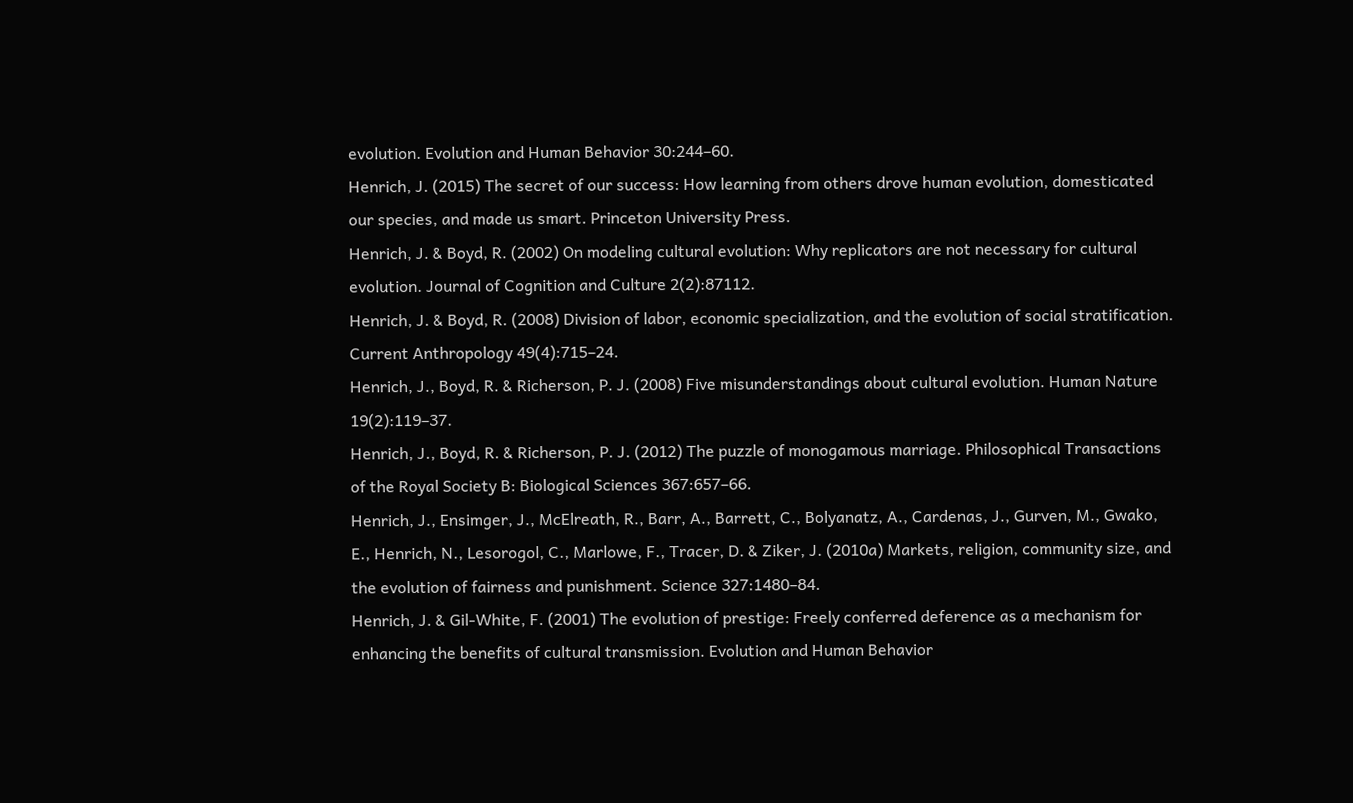evolution. Evolution and Human Behavior 30:244–60.
Henrich, J. (2015) The secret of our success: How learning from others drove human evolution, domesticated our species, and made us smart. Princeton University Press.
Henrich, J. & Boyd, R. (2002) On modeling cultural evolution: Why replicators are not necessary for cultural evolution. Journal of Cognition and Culture 2(2):87112.
Henrich, J. & Boyd, R. (2008) Division of labor, economic specialization, and the evolution of social stratification. Current Anthropology 49(4):715–24.
Henrich, J., Boyd, R. & Richerson, P. J. (2008) Five misunderstandings about cultural evolution. Human Nature 19(2):119–37.
Henrich, J., Boyd, R. & Richerson, P. J. (2012) The puzzle of monogamous marriage. Philosophical Transactions of the Royal Society B: Biological Sciences 367:657–66.
Henrich, J., Ensimger, J., McElreath, R., Barr, A., Barrett, C., Bolyanatz, A., Cardenas, J., Gurven, M., Gwako, E., Henrich, N., Lesorogol, C., Marlowe, F., Tracer, D. & Ziker, J. (2010a) Markets, religion, community size, and the evolution of fairness and punishment. Science 327:1480–84.
Henrich, J. & Gil-White, F. (2001) The evolution of prestige: Freely conferred deference as a mechanism for enhancing the benefits of cultural transmission. Evolution and Human Behavior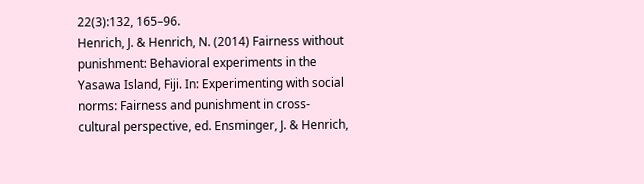22(3):132, 165–96.
Henrich, J. & Henrich, N. (2014) Fairness without punishment: Behavioral experiments in the Yasawa Island, Fiji. In: Experimenting with social norms: Fairness and punishment in cross-cultural perspective, ed. Ensminger, J. & Henrich,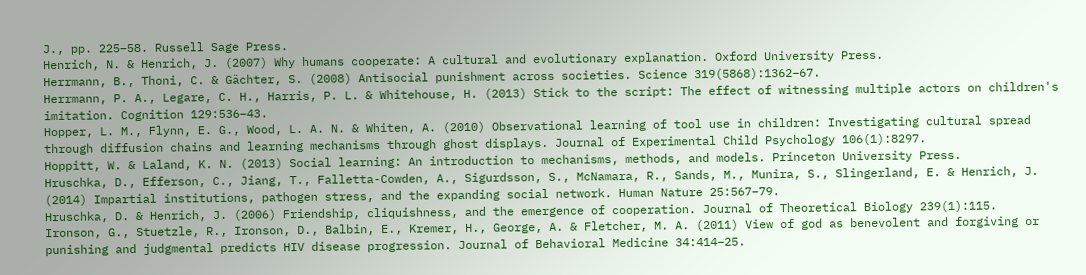J., pp. 225–58. Russell Sage Press.
Henrich, N. & Henrich, J. (2007) Why humans cooperate: A cultural and evolutionary explanation. Oxford University Press.
Herrmann, B., Thoni, C. & Gächter, S. (2008) Antisocial punishment across societies. Science 319(5868):1362–67.
Herrmann, P. A., Legare, C. H., Harris, P. L. & Whitehouse, H. (2013) Stick to the script: The effect of witnessing multiple actors on children's imitation. Cognition 129:536–43.
Hopper, L. M., Flynn, E. G., Wood, L. A. N. & Whiten, A. (2010) Observational learning of tool use in children: Investigating cultural spread through diffusion chains and learning mechanisms through ghost displays. Journal of Experimental Child Psychology 106(1):8297.
Hoppitt, W. & Laland, K. N. (2013) Social learning: An introduction to mechanisms, methods, and models. Princeton University Press.
Hruschka, D., Efferson, C., Jiang, T., Falletta-Cowden, A., Sigurdsson, S., McNamara, R., Sands, M., Munira, S., Slingerland, E. & Henrich, J. (2014) Impartial institutions, pathogen stress, and the expanding social network. Human Nature 25:567–79.
Hruschka, D. & Henrich, J. (2006) Friendship, cliquishness, and the emergence of cooperation. Journal of Theoretical Biology 239(1):115.
Ironson, G., Stuetzle, R., Ironson, D., Balbin, E., Kremer, H., George, A. & Fletcher, M. A. (2011) View of god as benevolent and forgiving or punishing and judgmental predicts HIV disease progression. Journal of Behavioral Medicine 34:414–25.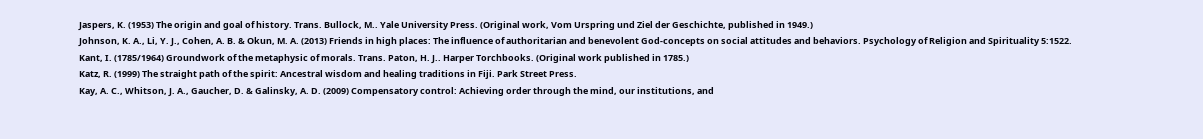Jaspers, K. (1953) The origin and goal of history. Trans. Bullock, M.. Yale University Press. (Original work, Vom Urspring und Ziel der Geschichte, published in 1949.)
Johnson, K. A., Li, Y. J., Cohen, A. B. & Okun, M. A. (2013) Friends in high places: The influence of authoritarian and benevolent God-concepts on social attitudes and behaviors. Psychology of Religion and Spirituality 5:1522.
Kant, I. (1785/1964) Groundwork of the metaphysic of morals. Trans. Paton, H. J.. Harper Torchbooks. (Original work published in 1785.)
Katz, R. (1999) The straight path of the spirit: Ancestral wisdom and healing traditions in Fiji. Park Street Press.
Kay, A. C., Whitson, J. A., Gaucher, D. & Galinsky, A. D. (2009) Compensatory control: Achieving order through the mind, our institutions, and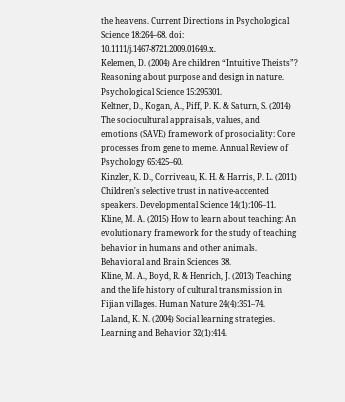the heavens. Current Directions in Psychological Science 18:264–68. doi: 10.1111/j.1467-8721.2009.01649.x.
Kelemen, D. (2004) Are children “Intuitive Theists”? Reasoning about purpose and design in nature. Psychological Science 15:295301.
Keltner, D., Kogan, A., Piff, P. K. & Saturn, S. (2014) The sociocultural appraisals, values, and emotions (SAVE) framework of prosociality: Core processes from gene to meme. Annual Review of Psychology 65:425–60.
Kinzler, K. D., Corriveau, K. H. & Harris, P. L. (2011) Children's selective trust in native-accented speakers. Developmental Science 14(1):106–11.
Kline, M. A. (2015) How to learn about teaching: An evolutionary framework for the study of teaching behavior in humans and other animals. Behavioral and Brain Sciences 38.
Kline, M. A., Boyd, R. & Henrich, J. (2013) Teaching and the life history of cultural transmission in Fijian villages. Human Nature 24(4):351–74.
Laland, K. N. (2004) Social learning strategies. Learning and Behavior 32(1):414.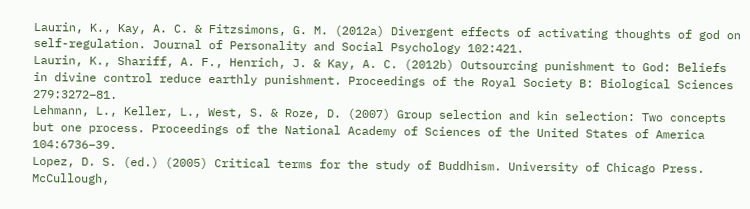Laurin, K., Kay, A. C. & Fitzsimons, G. M. (2012a) Divergent effects of activating thoughts of god on self-regulation. Journal of Personality and Social Psychology 102:421.
Laurin, K., Shariff, A. F., Henrich, J. & Kay, A. C. (2012b) Outsourcing punishment to God: Beliefs in divine control reduce earthly punishment. Proceedings of the Royal Society B: Biological Sciences 279:3272–81.
Lehmann, L., Keller, L., West, S. & Roze, D. (2007) Group selection and kin selection: Two concepts but one process. Proceedings of the National Academy of Sciences of the United States of America 104:6736–39.
Lopez, D. S. (ed.) (2005) Critical terms for the study of Buddhism. University of Chicago Press.
McCullough,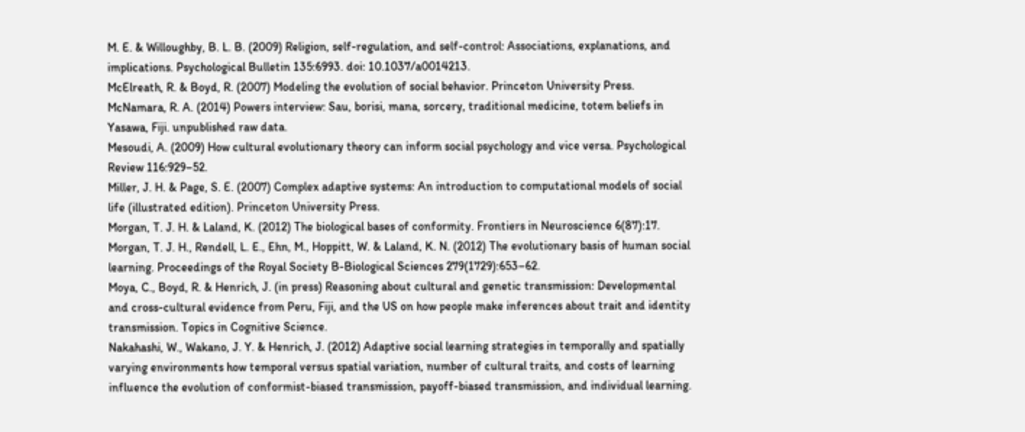M. E. & Willoughby, B. L. B. (2009) Religion, self-regulation, and self-control: Associations, explanations, and implications. Psychological Bulletin 135:6993. doi: 10.1037/a0014213.
McElreath, R. & Boyd, R. (2007) Modeling the evolution of social behavior. Princeton University Press.
McNamara, R. A. (2014) Powers interview: Sau, borisi, mana, sorcery, traditional medicine, totem beliefs in Yasawa, Fiji. unpublished raw data.
Mesoudi, A. (2009) How cultural evolutionary theory can inform social psychology and vice versa. Psychological Review 116:929–52.
Miller, J. H. & Page, S. E. (2007) Complex adaptive systems: An introduction to computational models of social life (illustrated edition). Princeton University Press.
Morgan, T. J. H. & Laland, K. (2012) The biological bases of conformity. Frontiers in Neuroscience 6(87):17.
Morgan, T. J. H., Rendell, L. E., Ehn, M., Hoppitt, W. & Laland, K. N. (2012) The evolutionary basis of human social learning. Proceedings of the Royal Society B-Biological Sciences 279(1729):653–62.
Moya, C., Boyd, R. & Henrich, J. (in press) Reasoning about cultural and genetic transmission: Developmental and cross-cultural evidence from Peru, Fiji, and the US on how people make inferences about trait and identity transmission. Topics in Cognitive Science.
Nakahashi, W., Wakano, J. Y. & Henrich, J. (2012) Adaptive social learning strategies in temporally and spatially varying environments how temporal versus spatial variation, number of cultural traits, and costs of learning influence the evolution of conformist-biased transmission, payoff-biased transmission, and individual learning.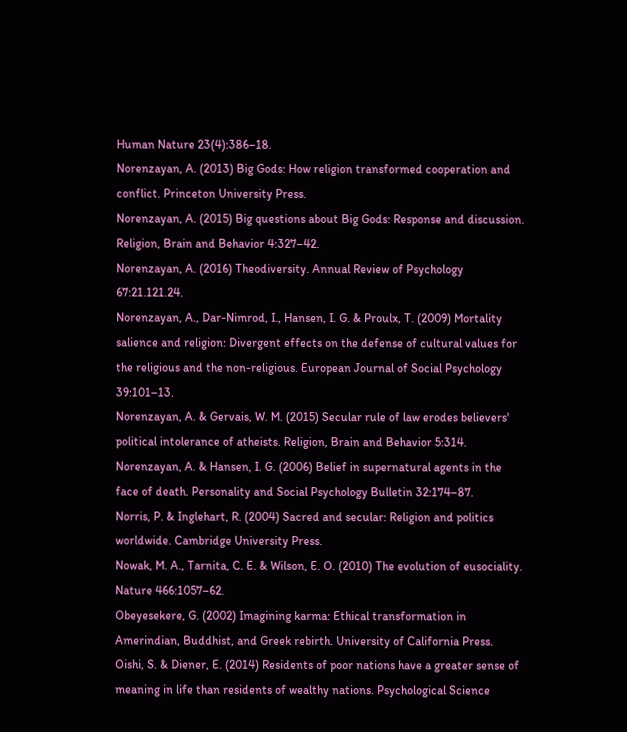Human Nature 23(4):386–18.
Norenzayan, A. (2013) Big Gods: How religion transformed cooperation and conflict. Princeton University Press.
Norenzayan, A. (2015) Big questions about Big Gods: Response and discussion. Religion, Brain and Behavior 4:327–42.
Norenzayan, A. (2016) Theodiversity. Annual Review of Psychology 67:21.121.24.
Norenzayan, A., Dar-Nimrod, I., Hansen, I. G. & Proulx, T. (2009) Mortality salience and religion: Divergent effects on the defense of cultural values for the religious and the non-religious. European Journal of Social Psychology 39:101–13.
Norenzayan, A. & Gervais, W. M. (2015) Secular rule of law erodes believers' political intolerance of atheists. Religion, Brain and Behavior 5:314.
Norenzayan, A. & Hansen, I. G. (2006) Belief in supernatural agents in the face of death. Personality and Social Psychology Bulletin 32:174–87.
Norris, P. & Inglehart, R. (2004) Sacred and secular: Religion and politics worldwide. Cambridge University Press.
Nowak, M. A., Tarnita, C. E. & Wilson, E. O. (2010) The evolution of eusociality. Nature 466:1057–62.
Obeyesekere, G. (2002) Imagining karma: Ethical transformation in Amerindian, Buddhist, and Greek rebirth. University of California Press.
Oishi, S. & Diener, E. (2014) Residents of poor nations have a greater sense of meaning in life than residents of wealthy nations. Psychological Science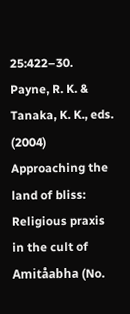25:422–30.
Payne, R. K. & Tanaka, K. K., eds. (2004) Approaching the land of bliss: Religious praxis in the cult of Amitåabha (No.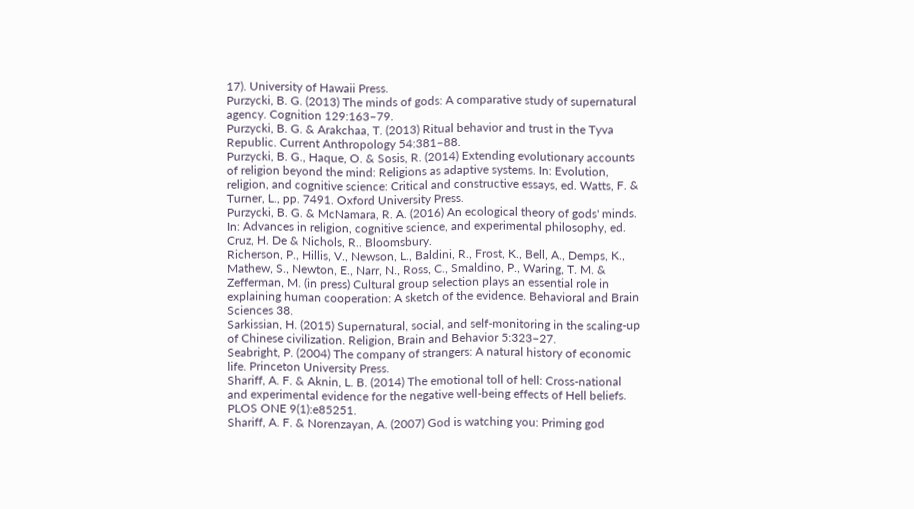17). University of Hawaii Press.
Purzycki, B. G. (2013) The minds of gods: A comparative study of supernatural agency. Cognition 129:163–79.
Purzycki, B. G. & Arakchaa, T. (2013) Ritual behavior and trust in the Tyva Republic. Current Anthropology 54:381–88.
Purzycki, B. G., Haque, O. & Sosis, R. (2014) Extending evolutionary accounts of religion beyond the mind: Religions as adaptive systems. In: Evolution, religion, and cognitive science: Critical and constructive essays, ed. Watts, F. & Turner, L., pp. 7491. Oxford University Press.
Purzycki, B. G. & McNamara, R. A. (2016) An ecological theory of gods' minds. In: Advances in religion, cognitive science, and experimental philosophy, ed. Cruz, H. De & Nichols, R.. Bloomsbury.
Richerson, P., Hillis, V., Newson, L., Baldini, R., Frost, K., Bell, A., Demps, K., Mathew, S., Newton, E., Narr, N., Ross, C., Smaldino, P., Waring, T. M. & Zefferman, M. (in press) Cultural group selection plays an essential role in explaining human cooperation: A sketch of the evidence. Behavioral and Brain Sciences 38.
Sarkissian, H. (2015) Supernatural, social, and self-monitoring in the scaling-up of Chinese civilization. Religion, Brain and Behavior 5:323–27.
Seabright, P. (2004) The company of strangers: A natural history of economic life. Princeton University Press.
Shariff, A. F. & Aknin, L. B. (2014) The emotional toll of hell: Cross-national and experimental evidence for the negative well-being effects of Hell beliefs. PLOS ONE 9(1):e85251.
Shariff, A. F. & Norenzayan, A. (2007) God is watching you: Priming god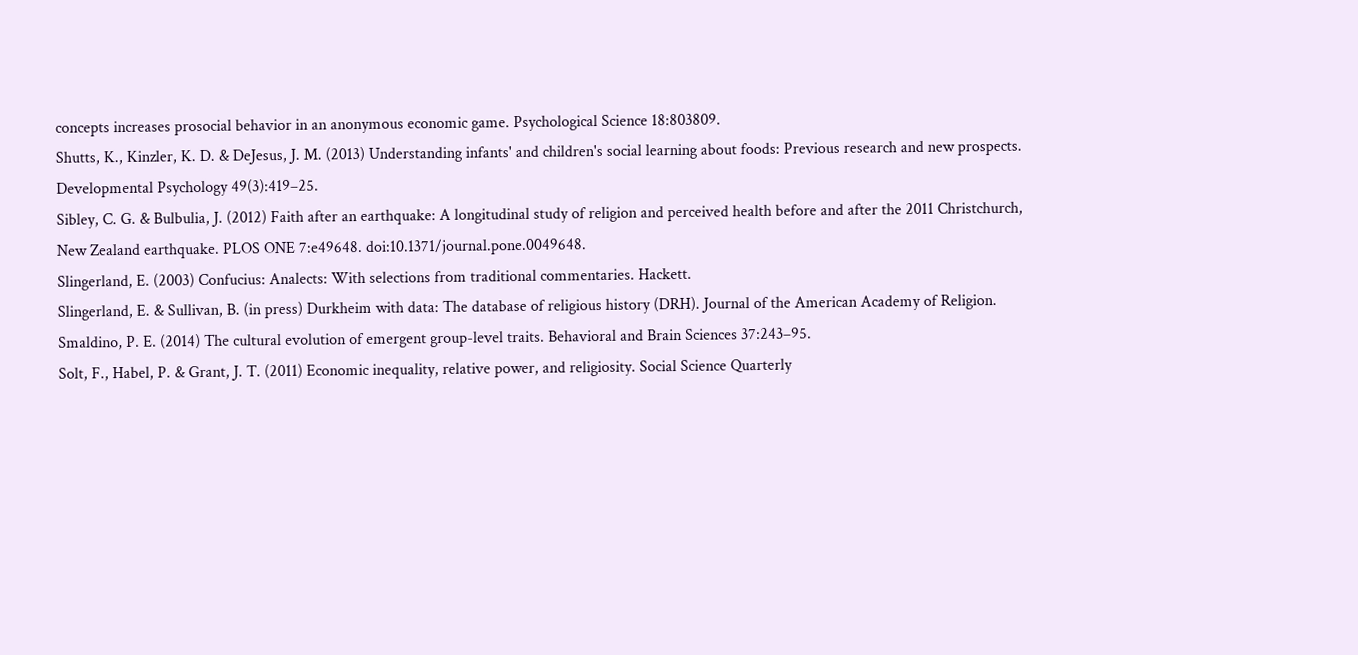concepts increases prosocial behavior in an anonymous economic game. Psychological Science 18:803809.
Shutts, K., Kinzler, K. D. & DeJesus, J. M. (2013) Understanding infants' and children's social learning about foods: Previous research and new prospects. Developmental Psychology 49(3):419–25.
Sibley, C. G. & Bulbulia, J. (2012) Faith after an earthquake: A longitudinal study of religion and perceived health before and after the 2011 Christchurch, New Zealand earthquake. PLOS ONE 7:e49648. doi:10.1371/journal.pone.0049648.
Slingerland, E. (2003) Confucius: Analects: With selections from traditional commentaries. Hackett.
Slingerland, E. & Sullivan, B. (in press) Durkheim with data: The database of religious history (DRH). Journal of the American Academy of Religion.
Smaldino, P. E. (2014) The cultural evolution of emergent group-level traits. Behavioral and Brain Sciences 37:243–95.
Solt, F., Habel, P. & Grant, J. T. (2011) Economic inequality, relative power, and religiosity. Social Science Quarterly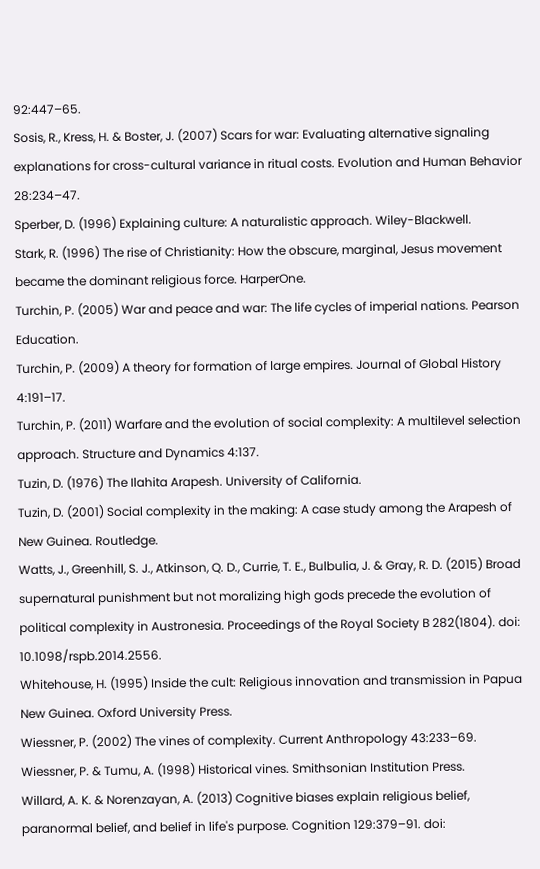92:447–65.
Sosis, R., Kress, H. & Boster, J. (2007) Scars for war: Evaluating alternative signaling explanations for cross-cultural variance in ritual costs. Evolution and Human Behavior 28:234–47.
Sperber, D. (1996) Explaining culture: A naturalistic approach. Wiley-Blackwell.
Stark, R. (1996) The rise of Christianity: How the obscure, marginal, Jesus movement became the dominant religious force. HarperOne.
Turchin, P. (2005) War and peace and war: The life cycles of imperial nations. Pearson Education.
Turchin, P. (2009) A theory for formation of large empires. Journal of Global History 4:191–17.
Turchin, P. (2011) Warfare and the evolution of social complexity: A multilevel selection approach. Structure and Dynamics 4:137.
Tuzin, D. (1976) The Ilahita Arapesh. University of California.
Tuzin, D. (2001) Social complexity in the making: A case study among the Arapesh of New Guinea. Routledge.
Watts, J., Greenhill, S. J., Atkinson, Q. D., Currie, T. E., Bulbulia, J. & Gray, R. D. (2015) Broad supernatural punishment but not moralizing high gods precede the evolution of political complexity in Austronesia. Proceedings of the Royal Society B 282(1804). doi: 10.1098/rspb.2014.2556.
Whitehouse, H. (1995) Inside the cult: Religious innovation and transmission in Papua New Guinea. Oxford University Press.
Wiessner, P. (2002) The vines of complexity. Current Anthropology 43:233–69.
Wiessner, P. & Tumu, A. (1998) Historical vines. Smithsonian Institution Press.
Willard, A. K. & Norenzayan, A. (2013) Cognitive biases explain religious belief, paranormal belief, and belief in life's purpose. Cognition 129:379–91. doi: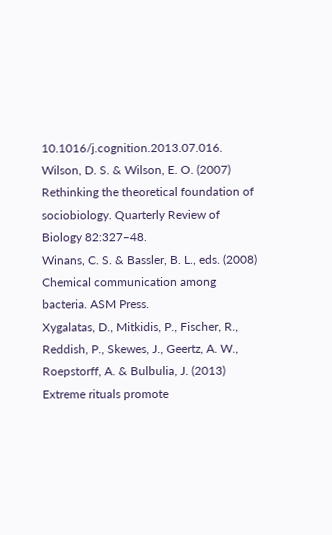10.1016/j.cognition.2013.07.016.
Wilson, D. S. & Wilson, E. O. (2007) Rethinking the theoretical foundation of sociobiology. Quarterly Review of Biology 82:327–48.
Winans, C. S. & Bassler, B. L., eds. (2008) Chemical communication among bacteria. ASM Press.
Xygalatas, D., Mitkidis, P., Fischer, R., Reddish, P., Skewes, J., Geertz, A. W., Roepstorff, A. & Bulbulia, J. (2013) Extreme rituals promote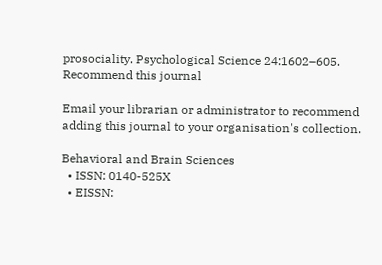prosociality. Psychological Science 24:1602–605.
Recommend this journal

Email your librarian or administrator to recommend adding this journal to your organisation's collection.

Behavioral and Brain Sciences
  • ISSN: 0140-525X
  • EISSN: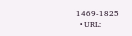1469-1825
  • URL: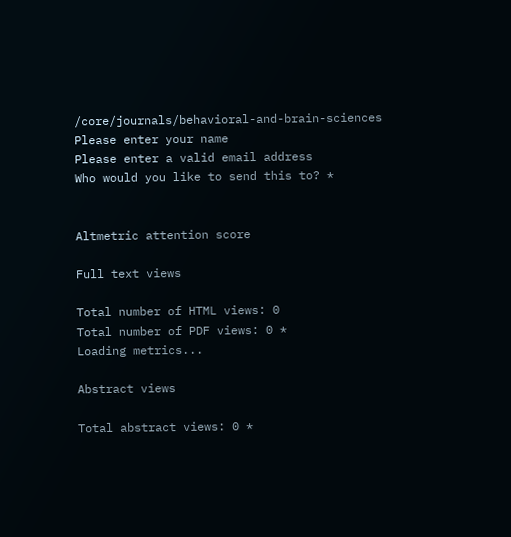/core/journals/behavioral-and-brain-sciences
Please enter your name
Please enter a valid email address
Who would you like to send this to? *


Altmetric attention score

Full text views

Total number of HTML views: 0
Total number of PDF views: 0 *
Loading metrics...

Abstract views

Total abstract views: 0 *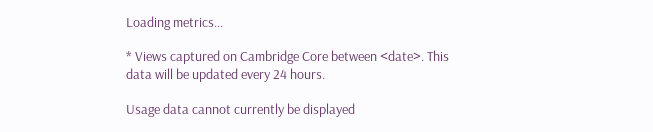Loading metrics...

* Views captured on Cambridge Core between <date>. This data will be updated every 24 hours.

Usage data cannot currently be displayed